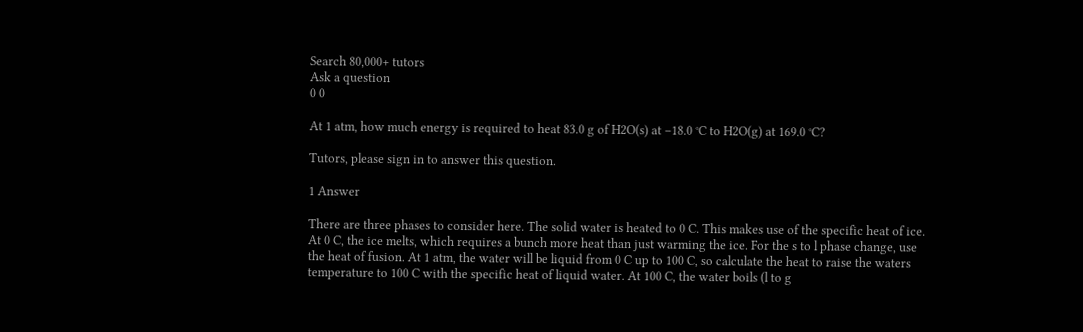Search 80,000+ tutors
Ask a question
0 0

At 1 atm, how much energy is required to heat 83.0 g of H2O(s) at –18.0 °C to H2O(g) at 169.0 °C?

Tutors, please sign in to answer this question.

1 Answer

There are three phases to consider here. The solid water is heated to 0 C. This makes use of the specific heat of ice. At 0 C, the ice melts, which requires a bunch more heat than just warming the ice. For the s to l phase change, use the heat of fusion. At 1 atm, the water will be liquid from 0 C up to 100 C, so calculate the heat to raise the waters temperature to 100 C with the specific heat of liquid water. At 100 C, the water boils (l to g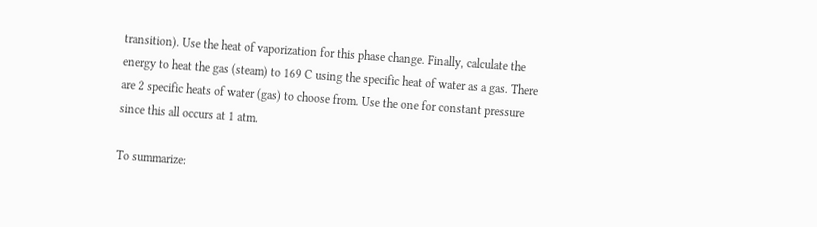transition). Use the heat of vaporization for this phase change. Finally, calculate the energy to heat the gas (steam) to 169 C using the specific heat of water as a gas. There are 2 specific heats of water (gas) to choose from. Use the one for constant pressure since this all occurs at 1 atm.

To summarize: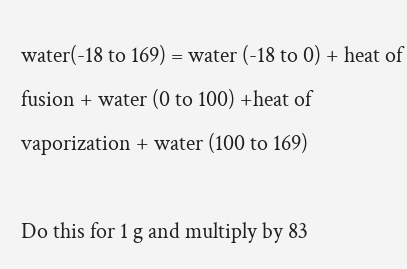water(-18 to 169) = water (-18 to 0) + heat of fusion + water (0 to 100) +heat of vaporization + water (100 to 169)

Do this for 1 g and multiply by 83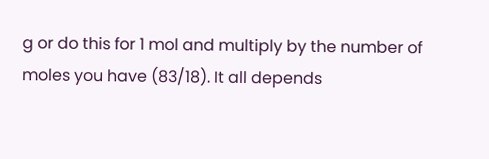g or do this for 1 mol and multiply by the number of moles you have (83/18). It all depends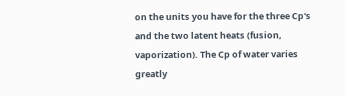on the units you have for the three Cp's and the two latent heats (fusion, vaporization). The Cp of water varies greatly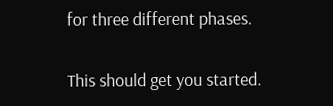for three different phases.

This should get you started.